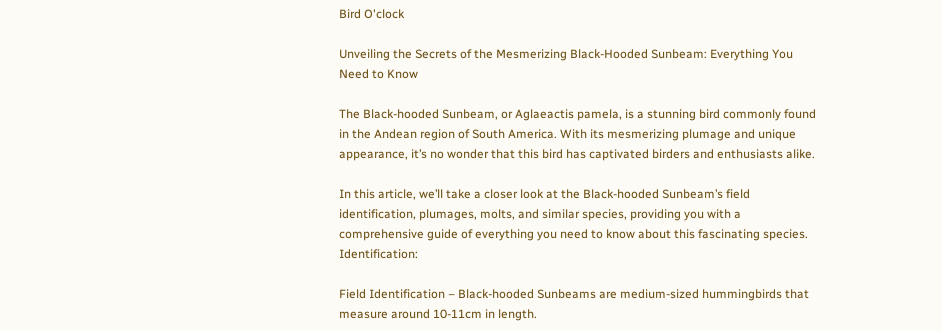Bird O'clock

Unveiling the Secrets of the Mesmerizing Black-Hooded Sunbeam: Everything You Need to Know

The Black-hooded Sunbeam, or Aglaeactis pamela, is a stunning bird commonly found in the Andean region of South America. With its mesmerizing plumage and unique appearance, it’s no wonder that this bird has captivated birders and enthusiasts alike.

In this article, we’ll take a closer look at the Black-hooded Sunbeam’s field identification, plumages, molts, and similar species, providing you with a comprehensive guide of everything you need to know about this fascinating species. Identification:

Field Identification – Black-hooded Sunbeams are medium-sized hummingbirds that measure around 10-11cm in length.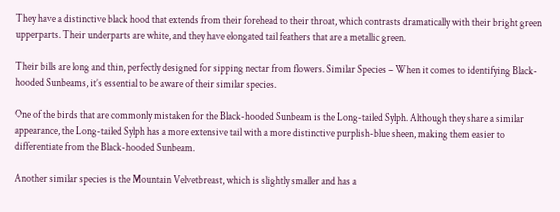They have a distinctive black hood that extends from their forehead to their throat, which contrasts dramatically with their bright green upperparts. Their underparts are white, and they have elongated tail feathers that are a metallic green.

Their bills are long and thin, perfectly designed for sipping nectar from flowers. Similar Species – When it comes to identifying Black-hooded Sunbeams, it’s essential to be aware of their similar species.

One of the birds that are commonly mistaken for the Black-hooded Sunbeam is the Long-tailed Sylph. Although they share a similar appearance, the Long-tailed Sylph has a more extensive tail with a more distinctive purplish-blue sheen, making them easier to differentiate from the Black-hooded Sunbeam.

Another similar species is the Mountain Velvetbreast, which is slightly smaller and has a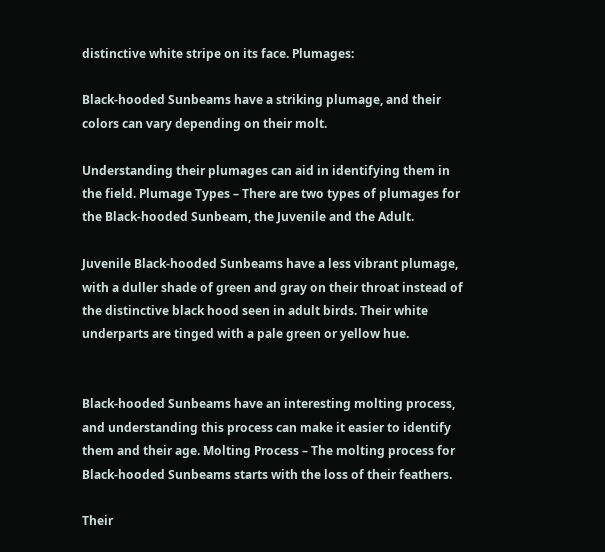distinctive white stripe on its face. Plumages:

Black-hooded Sunbeams have a striking plumage, and their colors can vary depending on their molt.

Understanding their plumages can aid in identifying them in the field. Plumage Types – There are two types of plumages for the Black-hooded Sunbeam, the Juvenile and the Adult.

Juvenile Black-hooded Sunbeams have a less vibrant plumage, with a duller shade of green and gray on their throat instead of the distinctive black hood seen in adult birds. Their white underparts are tinged with a pale green or yellow hue.


Black-hooded Sunbeams have an interesting molting process, and understanding this process can make it easier to identify them and their age. Molting Process – The molting process for Black-hooded Sunbeams starts with the loss of their feathers.

Their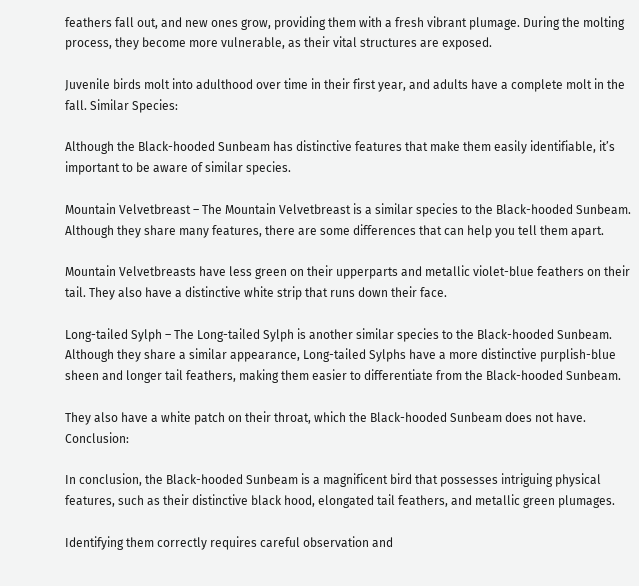feathers fall out, and new ones grow, providing them with a fresh vibrant plumage. During the molting process, they become more vulnerable, as their vital structures are exposed.

Juvenile birds molt into adulthood over time in their first year, and adults have a complete molt in the fall. Similar Species:

Although the Black-hooded Sunbeam has distinctive features that make them easily identifiable, it’s important to be aware of similar species.

Mountain Velvetbreast – The Mountain Velvetbreast is a similar species to the Black-hooded Sunbeam. Although they share many features, there are some differences that can help you tell them apart.

Mountain Velvetbreasts have less green on their upperparts and metallic violet-blue feathers on their tail. They also have a distinctive white strip that runs down their face.

Long-tailed Sylph – The Long-tailed Sylph is another similar species to the Black-hooded Sunbeam. Although they share a similar appearance, Long-tailed Sylphs have a more distinctive purplish-blue sheen and longer tail feathers, making them easier to differentiate from the Black-hooded Sunbeam.

They also have a white patch on their throat, which the Black-hooded Sunbeam does not have. Conclusion:

In conclusion, the Black-hooded Sunbeam is a magnificent bird that possesses intriguing physical features, such as their distinctive black hood, elongated tail feathers, and metallic green plumages.

Identifying them correctly requires careful observation and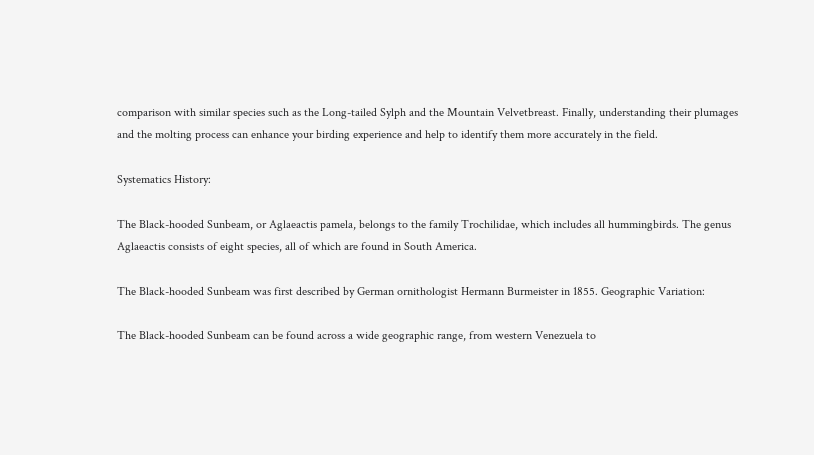comparison with similar species such as the Long-tailed Sylph and the Mountain Velvetbreast. Finally, understanding their plumages and the molting process can enhance your birding experience and help to identify them more accurately in the field.

Systematics History:

The Black-hooded Sunbeam, or Aglaeactis pamela, belongs to the family Trochilidae, which includes all hummingbirds. The genus Aglaeactis consists of eight species, all of which are found in South America.

The Black-hooded Sunbeam was first described by German ornithologist Hermann Burmeister in 1855. Geographic Variation:

The Black-hooded Sunbeam can be found across a wide geographic range, from western Venezuela to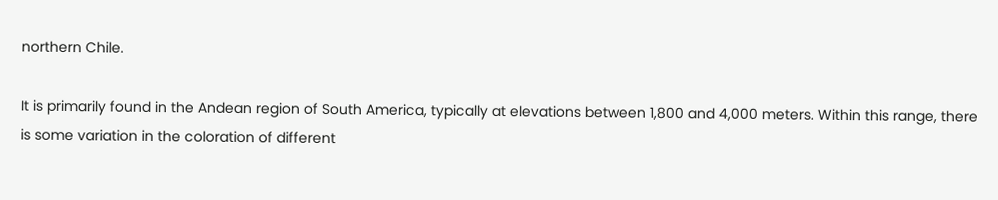northern Chile.

It is primarily found in the Andean region of South America, typically at elevations between 1,800 and 4,000 meters. Within this range, there is some variation in the coloration of different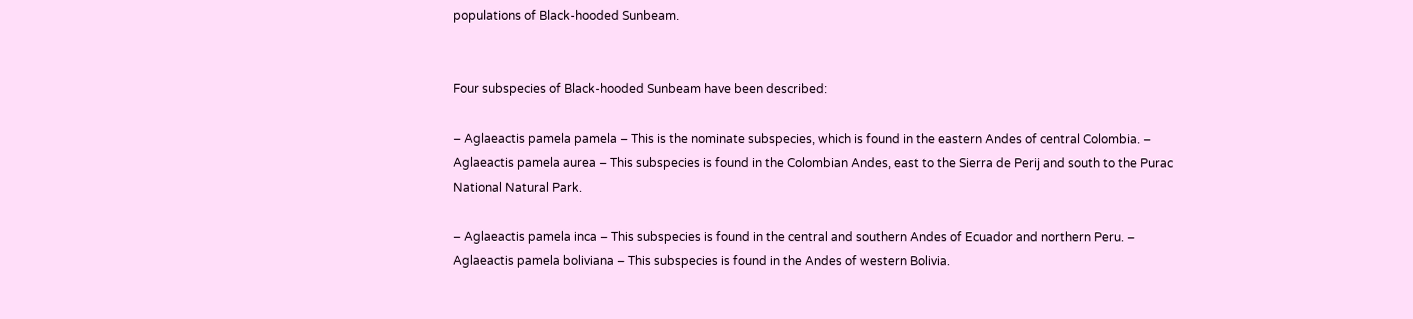populations of Black-hooded Sunbeam.


Four subspecies of Black-hooded Sunbeam have been described:

– Aglaeactis pamela pamela – This is the nominate subspecies, which is found in the eastern Andes of central Colombia. – Aglaeactis pamela aurea – This subspecies is found in the Colombian Andes, east to the Sierra de Perij and south to the Purac National Natural Park.

– Aglaeactis pamela inca – This subspecies is found in the central and southern Andes of Ecuador and northern Peru. – Aglaeactis pamela boliviana – This subspecies is found in the Andes of western Bolivia.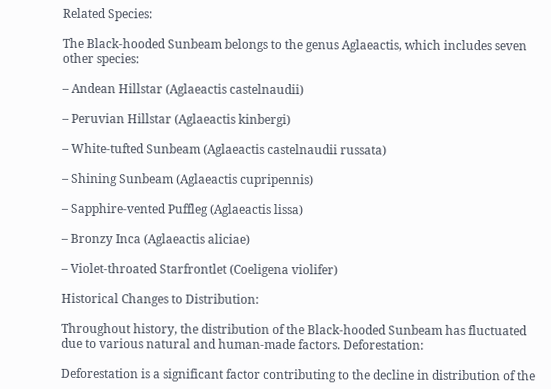Related Species:

The Black-hooded Sunbeam belongs to the genus Aglaeactis, which includes seven other species:

– Andean Hillstar (Aglaeactis castelnaudii)

– Peruvian Hillstar (Aglaeactis kinbergi)

– White-tufted Sunbeam (Aglaeactis castelnaudii russata)

– Shining Sunbeam (Aglaeactis cupripennis)

– Sapphire-vented Puffleg (Aglaeactis lissa)

– Bronzy Inca (Aglaeactis aliciae)

– Violet-throated Starfrontlet (Coeligena violifer)

Historical Changes to Distribution:

Throughout history, the distribution of the Black-hooded Sunbeam has fluctuated due to various natural and human-made factors. Deforestation:

Deforestation is a significant factor contributing to the decline in distribution of the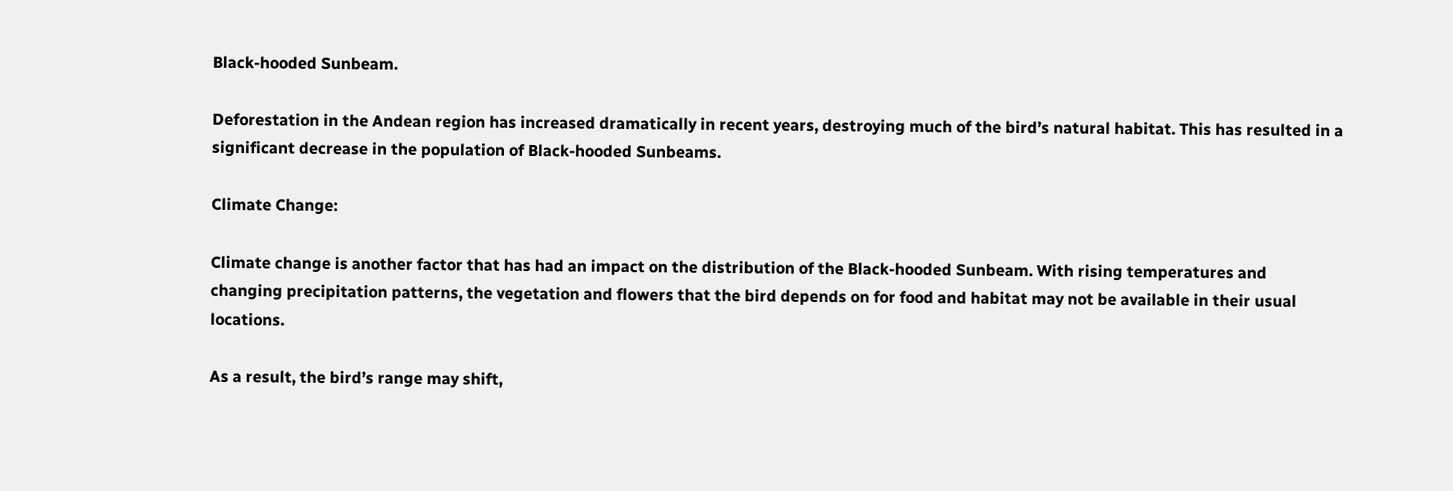Black-hooded Sunbeam.

Deforestation in the Andean region has increased dramatically in recent years, destroying much of the bird’s natural habitat. This has resulted in a significant decrease in the population of Black-hooded Sunbeams.

Climate Change:

Climate change is another factor that has had an impact on the distribution of the Black-hooded Sunbeam. With rising temperatures and changing precipitation patterns, the vegetation and flowers that the bird depends on for food and habitat may not be available in their usual locations.

As a result, the bird’s range may shift,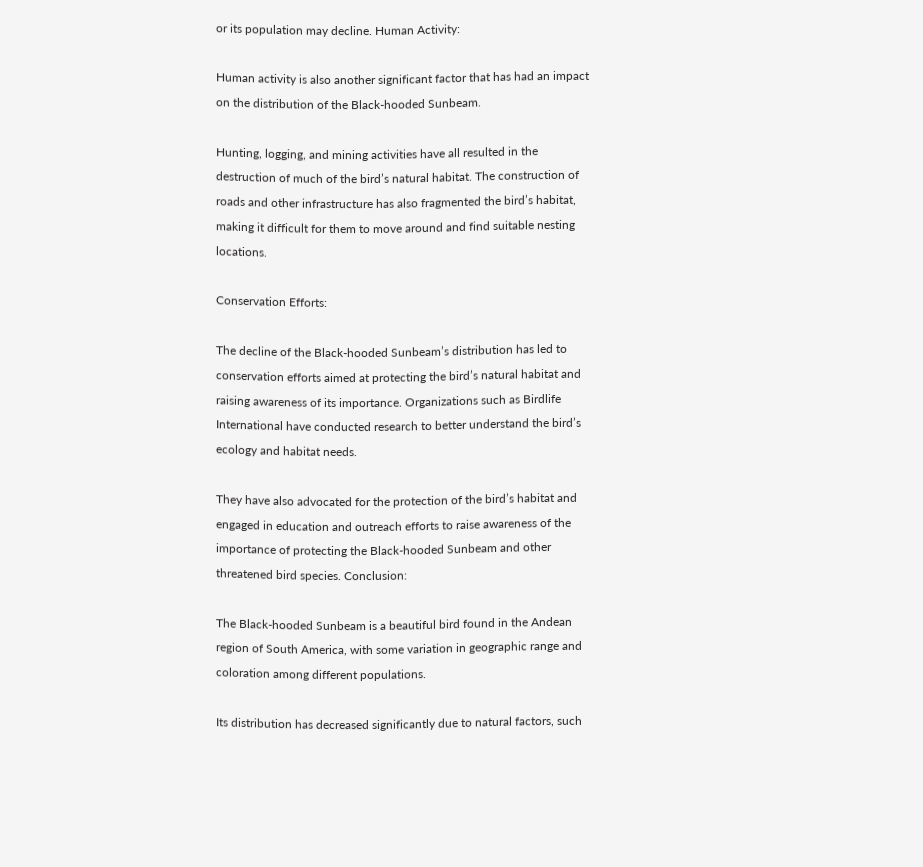or its population may decline. Human Activity:

Human activity is also another significant factor that has had an impact on the distribution of the Black-hooded Sunbeam.

Hunting, logging, and mining activities have all resulted in the destruction of much of the bird’s natural habitat. The construction of roads and other infrastructure has also fragmented the bird’s habitat, making it difficult for them to move around and find suitable nesting locations.

Conservation Efforts:

The decline of the Black-hooded Sunbeam’s distribution has led to conservation efforts aimed at protecting the bird’s natural habitat and raising awareness of its importance. Organizations such as Birdlife International have conducted research to better understand the bird’s ecology and habitat needs.

They have also advocated for the protection of the bird’s habitat and engaged in education and outreach efforts to raise awareness of the importance of protecting the Black-hooded Sunbeam and other threatened bird species. Conclusion:

The Black-hooded Sunbeam is a beautiful bird found in the Andean region of South America, with some variation in geographic range and coloration among different populations.

Its distribution has decreased significantly due to natural factors, such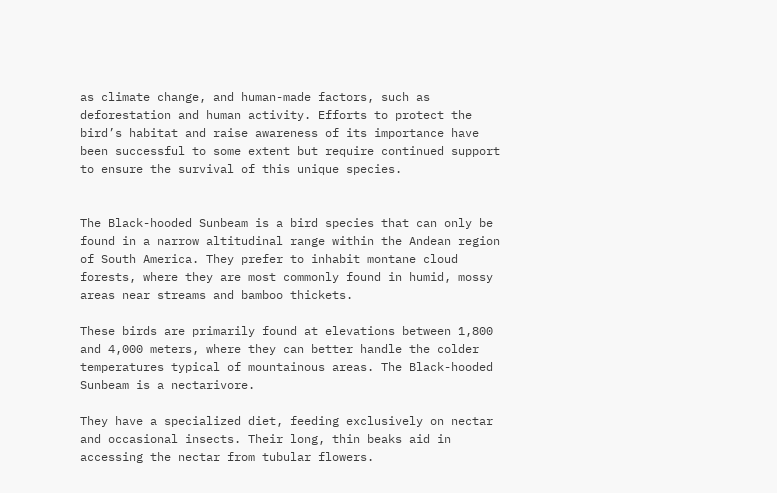as climate change, and human-made factors, such as deforestation and human activity. Efforts to protect the bird’s habitat and raise awareness of its importance have been successful to some extent but require continued support to ensure the survival of this unique species.


The Black-hooded Sunbeam is a bird species that can only be found in a narrow altitudinal range within the Andean region of South America. They prefer to inhabit montane cloud forests, where they are most commonly found in humid, mossy areas near streams and bamboo thickets.

These birds are primarily found at elevations between 1,800 and 4,000 meters, where they can better handle the colder temperatures typical of mountainous areas. The Black-hooded Sunbeam is a nectarivore.

They have a specialized diet, feeding exclusively on nectar and occasional insects. Their long, thin beaks aid in accessing the nectar from tubular flowers.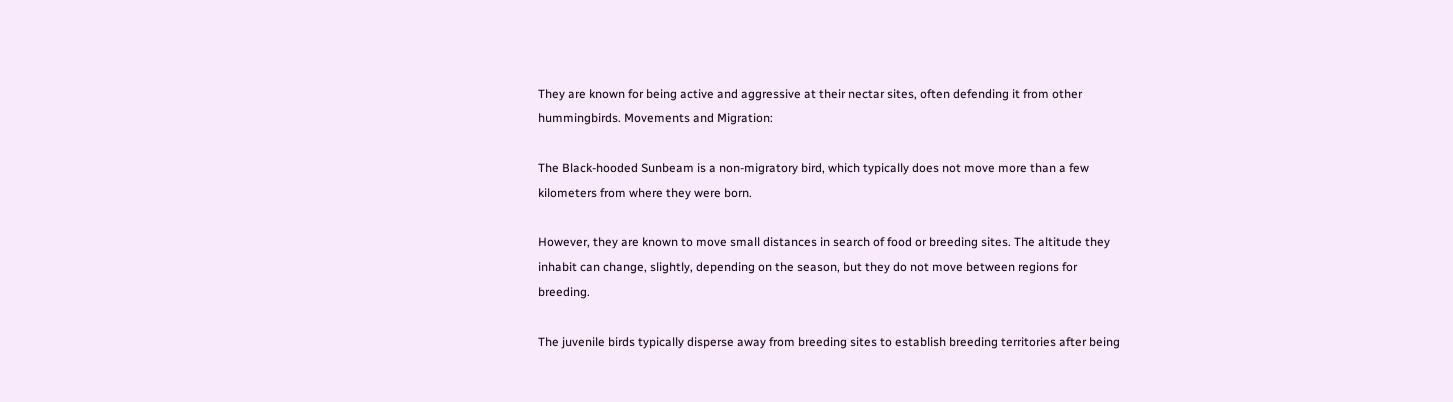They are known for being active and aggressive at their nectar sites, often defending it from other hummingbirds. Movements and Migration:

The Black-hooded Sunbeam is a non-migratory bird, which typically does not move more than a few kilometers from where they were born.

However, they are known to move small distances in search of food or breeding sites. The altitude they inhabit can change, slightly, depending on the season, but they do not move between regions for breeding.

The juvenile birds typically disperse away from breeding sites to establish breeding territories after being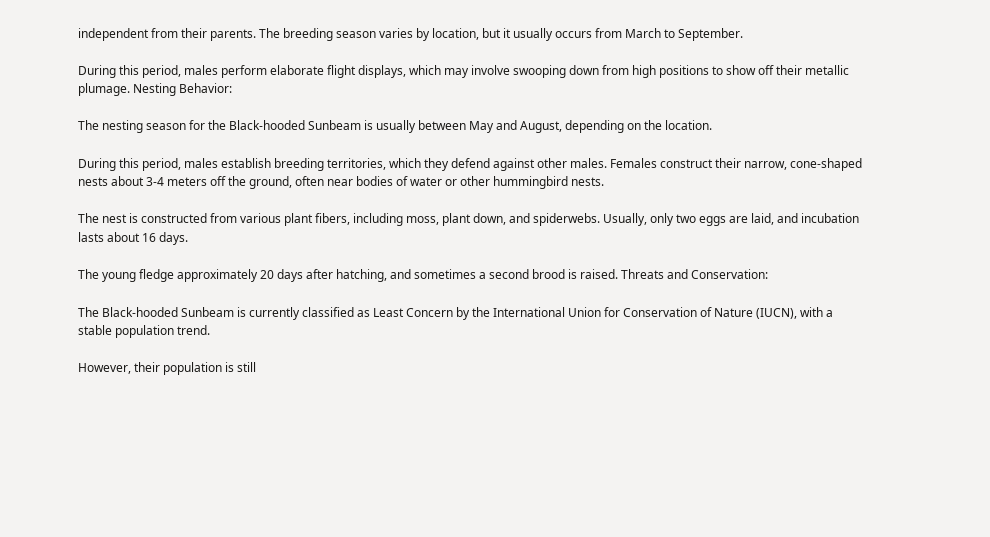independent from their parents. The breeding season varies by location, but it usually occurs from March to September.

During this period, males perform elaborate flight displays, which may involve swooping down from high positions to show off their metallic plumage. Nesting Behavior:

The nesting season for the Black-hooded Sunbeam is usually between May and August, depending on the location.

During this period, males establish breeding territories, which they defend against other males. Females construct their narrow, cone-shaped nests about 3-4 meters off the ground, often near bodies of water or other hummingbird nests.

The nest is constructed from various plant fibers, including moss, plant down, and spiderwebs. Usually, only two eggs are laid, and incubation lasts about 16 days.

The young fledge approximately 20 days after hatching, and sometimes a second brood is raised. Threats and Conservation:

The Black-hooded Sunbeam is currently classified as Least Concern by the International Union for Conservation of Nature (IUCN), with a stable population trend.

However, their population is still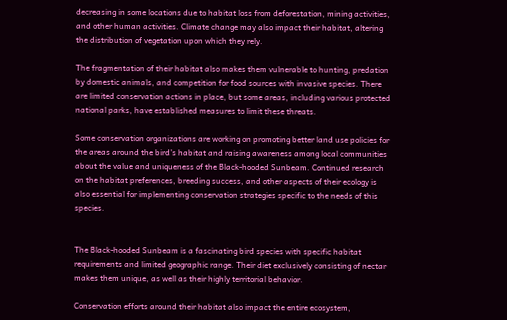decreasing in some locations due to habitat loss from deforestation, mining activities, and other human activities. Climate change may also impact their habitat, altering the distribution of vegetation upon which they rely.

The fragmentation of their habitat also makes them vulnerable to hunting, predation by domestic animals, and competition for food sources with invasive species. There are limited conservation actions in place, but some areas, including various protected national parks, have established measures to limit these threats.

Some conservation organizations are working on promoting better land use policies for the areas around the bird’s habitat and raising awareness among local communities about the value and uniqueness of the Black-hooded Sunbeam. Continued research on the habitat preferences, breeding success, and other aspects of their ecology is also essential for implementing conservation strategies specific to the needs of this species.


The Black-hooded Sunbeam is a fascinating bird species with specific habitat requirements and limited geographic range. Their diet exclusively consisting of nectar makes them unique, as well as their highly territorial behavior.

Conservation efforts around their habitat also impact the entire ecosystem,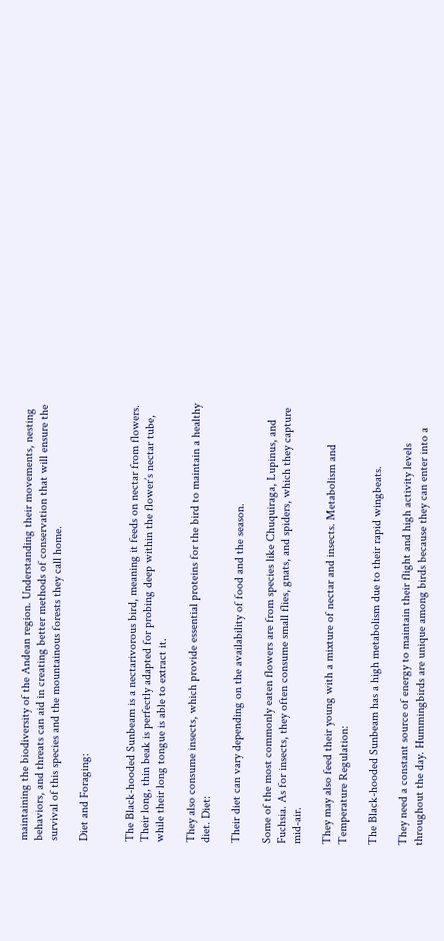maintaining the biodiversity of the Andean region. Understanding their movements, nesting behaviors, and threats can aid in creating better methods of conservation that will ensure the survival of this species and the mountainous forests they call home.

Diet and Foraging:


The Black-hooded Sunbeam is a nectarivorous bird, meaning it feeds on nectar from flowers. Their long, thin beak is perfectly adapted for probing deep within the flower’s nectar tube, while their long tongue is able to extract it.

They also consume insects, which provide essential proteins for the bird to maintain a healthy diet. Diet:

Their diet can vary depending on the availability of food and the season.

Some of the most commonly eaten flowers are from species like Chuquiraga, Lupinus, and Fuchsia. As for insects, they often consume small flies, gnats, and spiders, which they capture mid-air.

They may also feed their young with a mixture of nectar and insects. Metabolism and Temperature Regulation:

The Black-hooded Sunbeam has a high metabolism due to their rapid wingbeats.

They need a constant source of energy to maintain their flight and high activity levels throughout the day. Hummingbirds are unique among birds because they can enter into a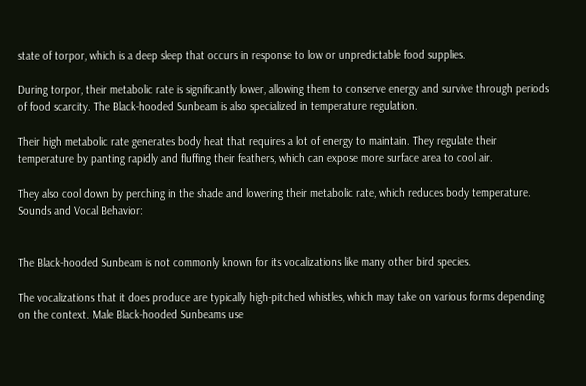state of torpor, which is a deep sleep that occurs in response to low or unpredictable food supplies.

During torpor, their metabolic rate is significantly lower, allowing them to conserve energy and survive through periods of food scarcity. The Black-hooded Sunbeam is also specialized in temperature regulation.

Their high metabolic rate generates body heat that requires a lot of energy to maintain. They regulate their temperature by panting rapidly and fluffing their feathers, which can expose more surface area to cool air.

They also cool down by perching in the shade and lowering their metabolic rate, which reduces body temperature. Sounds and Vocal Behavior:


The Black-hooded Sunbeam is not commonly known for its vocalizations like many other bird species.

The vocalizations that it does produce are typically high-pitched whistles, which may take on various forms depending on the context. Male Black-hooded Sunbeams use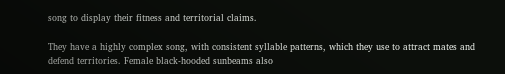song to display their fitness and territorial claims.

They have a highly complex song, with consistent syllable patterns, which they use to attract mates and defend territories. Female black-hooded sunbeams also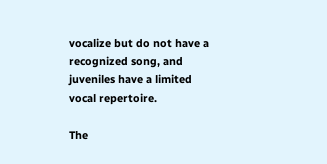vocalize but do not have a recognized song, and juveniles have a limited vocal repertoire.

The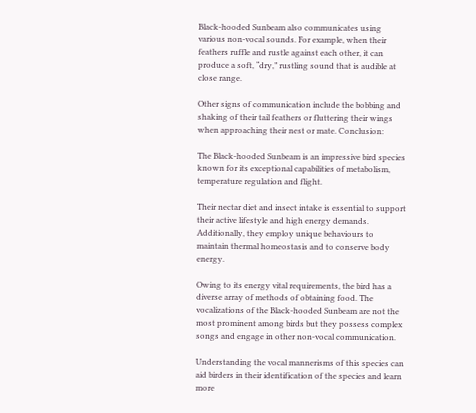Black-hooded Sunbeam also communicates using various non-vocal sounds. For example, when their feathers ruffle and rustle against each other, it can produce a soft, “dry,” rustling sound that is audible at close range.

Other signs of communication include the bobbing and shaking of their tail feathers or fluttering their wings when approaching their nest or mate. Conclusion:

The Black-hooded Sunbeam is an impressive bird species known for its exceptional capabilities of metabolism, temperature regulation and flight.

Their nectar diet and insect intake is essential to support their active lifestyle and high energy demands. Additionally, they employ unique behaviours to maintain thermal homeostasis and to conserve body energy.

Owing to its energy vital requirements, the bird has a diverse array of methods of obtaining food. The vocalizations of the Black-hooded Sunbeam are not the most prominent among birds but they possess complex songs and engage in other non-vocal communication.

Understanding the vocal mannerisms of this species can aid birders in their identification of the species and learn more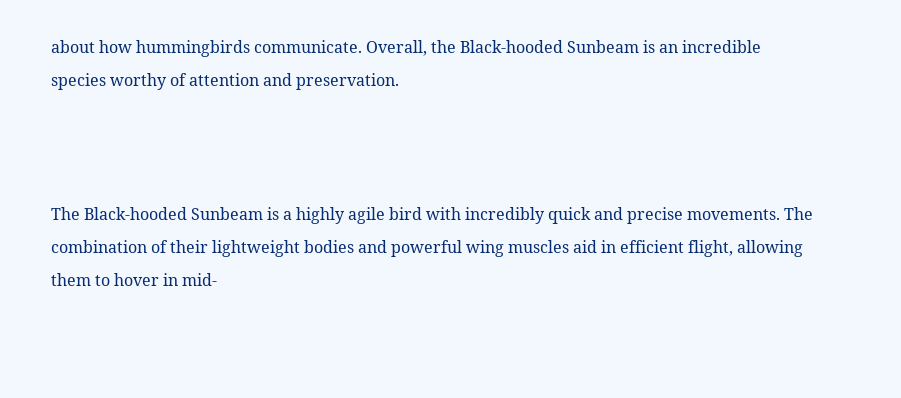about how hummingbirds communicate. Overall, the Black-hooded Sunbeam is an incredible species worthy of attention and preservation.



The Black-hooded Sunbeam is a highly agile bird with incredibly quick and precise movements. The combination of their lightweight bodies and powerful wing muscles aid in efficient flight, allowing them to hover in mid-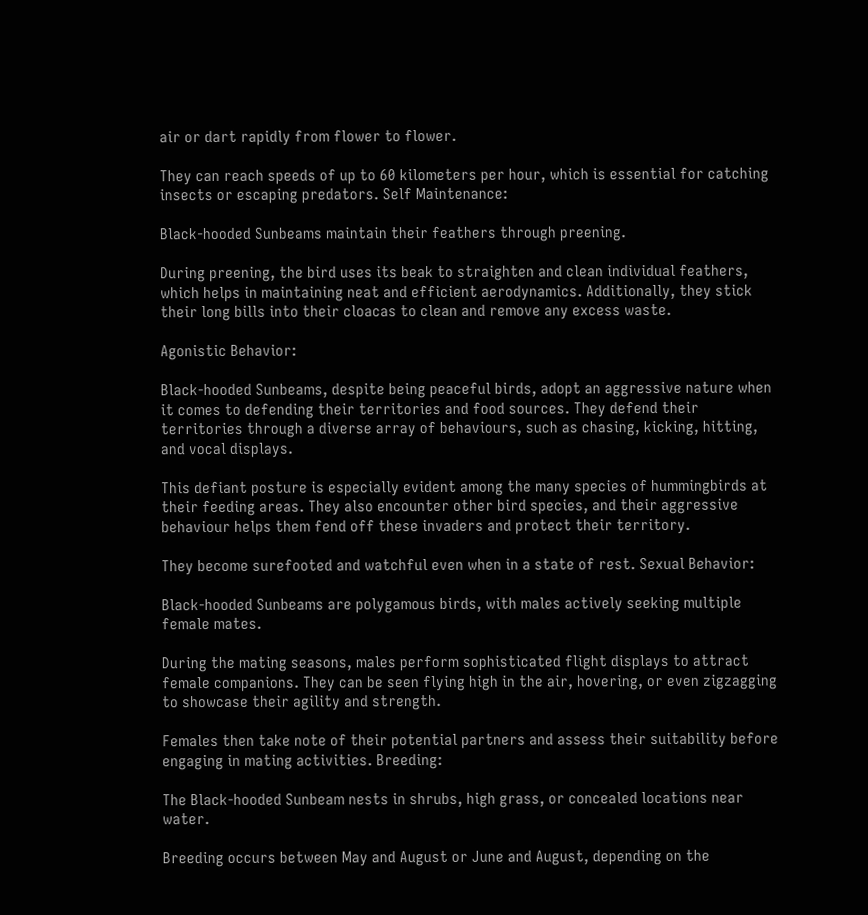air or dart rapidly from flower to flower.

They can reach speeds of up to 60 kilometers per hour, which is essential for catching insects or escaping predators. Self Maintenance:

Black-hooded Sunbeams maintain their feathers through preening.

During preening, the bird uses its beak to straighten and clean individual feathers, which helps in maintaining neat and efficient aerodynamics. Additionally, they stick their long bills into their cloacas to clean and remove any excess waste.

Agonistic Behavior:

Black-hooded Sunbeams, despite being peaceful birds, adopt an aggressive nature when it comes to defending their territories and food sources. They defend their territories through a diverse array of behaviours, such as chasing, kicking, hitting, and vocal displays.

This defiant posture is especially evident among the many species of hummingbirds at their feeding areas. They also encounter other bird species, and their aggressive behaviour helps them fend off these invaders and protect their territory.

They become surefooted and watchful even when in a state of rest. Sexual Behavior:

Black-hooded Sunbeams are polygamous birds, with males actively seeking multiple female mates.

During the mating seasons, males perform sophisticated flight displays to attract female companions. They can be seen flying high in the air, hovering, or even zigzagging to showcase their agility and strength.

Females then take note of their potential partners and assess their suitability before engaging in mating activities. Breeding:

The Black-hooded Sunbeam nests in shrubs, high grass, or concealed locations near water.

Breeding occurs between May and August or June and August, depending on the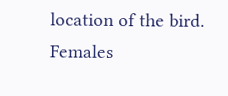location of the bird. Females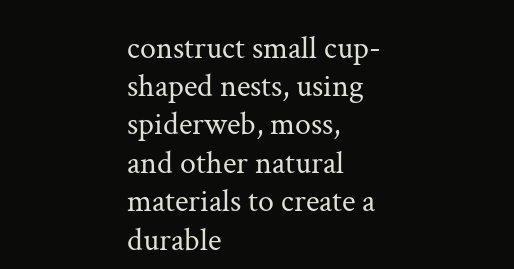construct small cup-shaped nests, using spiderweb, moss, and other natural materials to create a durable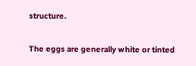structure.

The eggs are generally white or tinted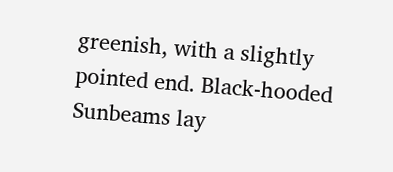greenish, with a slightly pointed end. Black-hooded Sunbeams lay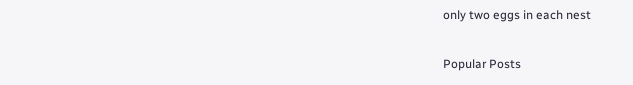only two eggs in each nest

Popular Posts